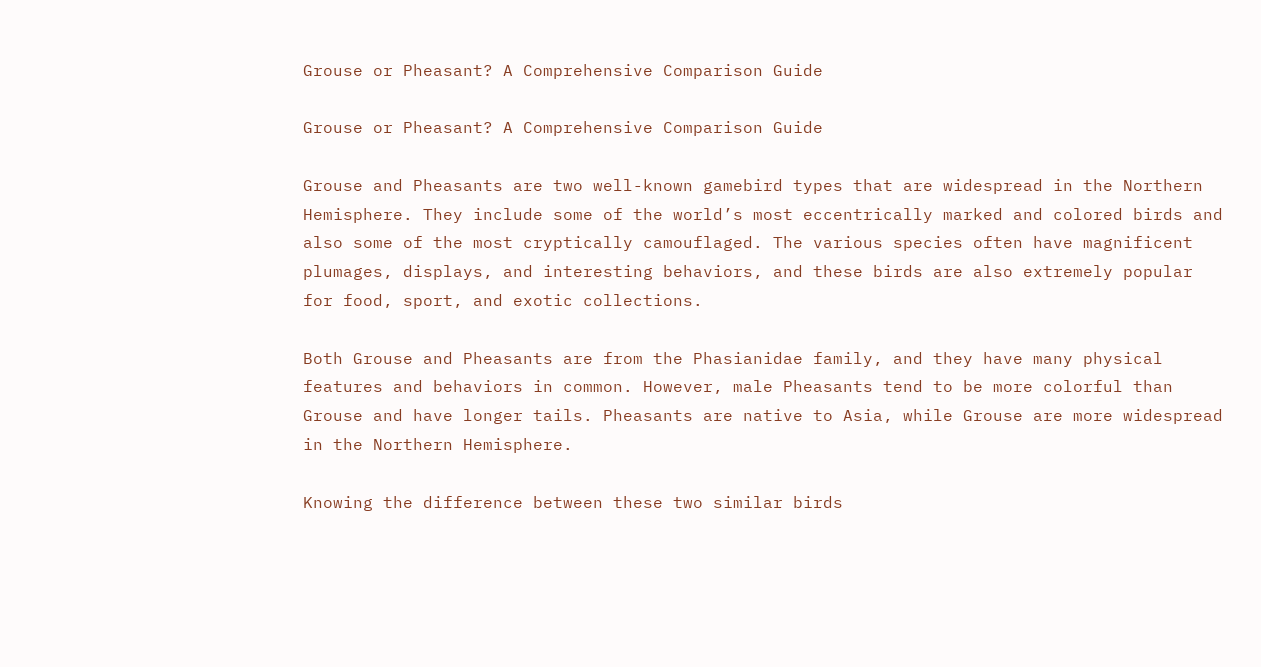Grouse or Pheasant? A Comprehensive Comparison Guide

Grouse or Pheasant? A Comprehensive Comparison Guide

Grouse and Pheasants are two well-known gamebird types that are widespread in the Northern Hemisphere. They include some of the world’s most eccentrically marked and colored birds and also some of the most cryptically camouflaged. The various species often have magnificent plumages, displays, and interesting behaviors, and these birds are also extremely popular for food, sport, and exotic collections.

Both Grouse and Pheasants are from the Phasianidae family, and they have many physical features and behaviors in common. However, male Pheasants tend to be more colorful than Grouse and have longer tails. Pheasants are native to Asia, while Grouse are more widespread in the Northern Hemisphere.

Knowing the difference between these two similar birds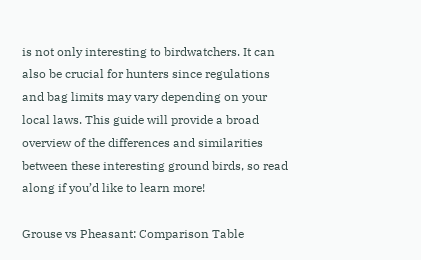is not only interesting to birdwatchers. It can also be crucial for hunters since regulations and bag limits may vary depending on your local laws. This guide will provide a broad overview of the differences and similarities between these interesting ground birds, so read along if you’d like to learn more!

Grouse vs Pheasant: Comparison Table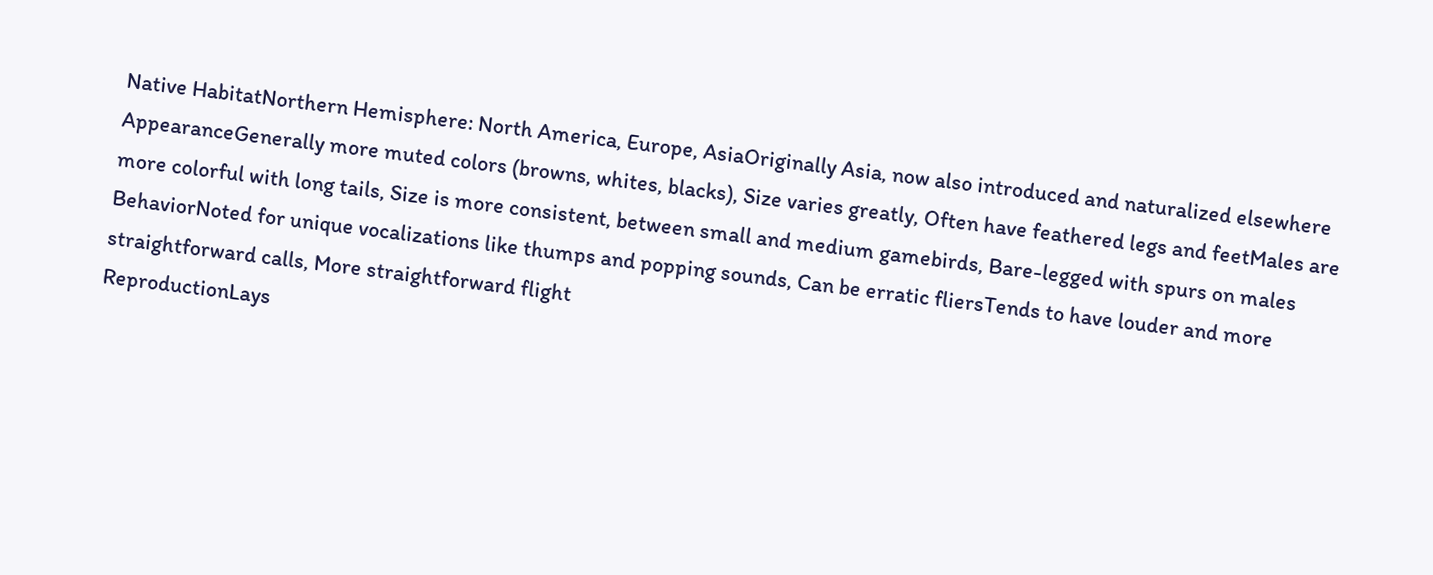Native HabitatNorthern Hemisphere: North America, Europe, AsiaOriginally Asia, now also introduced and naturalized elsewhere
AppearanceGenerally more muted colors (browns, whites, blacks), Size varies greatly, Often have feathered legs and feetMales are more colorful with long tails, Size is more consistent, between small and medium gamebirds, Bare-legged with spurs on males
BehaviorNoted for unique vocalizations like thumps and popping sounds, Can be erratic fliersTends to have louder and more straightforward calls, More straightforward flight
ReproductionLays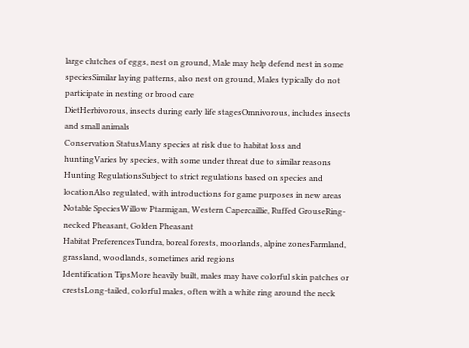large clutches of eggs, nest on ground, Male may help defend nest in some speciesSimilar laying patterns, also nest on ground, Males typically do not participate in nesting or brood care
DietHerbivorous, insects during early life stagesOmnivorous, includes insects and small animals
Conservation StatusMany species at risk due to habitat loss and huntingVaries by species, with some under threat due to similar reasons
Hunting RegulationsSubject to strict regulations based on species and locationAlso regulated, with introductions for game purposes in new areas
Notable SpeciesWillow Ptarmigan, Western Capercaillie, Ruffed GrouseRing-necked Pheasant, Golden Pheasant
Habitat PreferencesTundra, boreal forests, moorlands, alpine zonesFarmland, grassland, woodlands, sometimes arid regions
Identification TipsMore heavily built, males may have colorful skin patches or crestsLong-tailed, colorful males, often with a white ring around the neck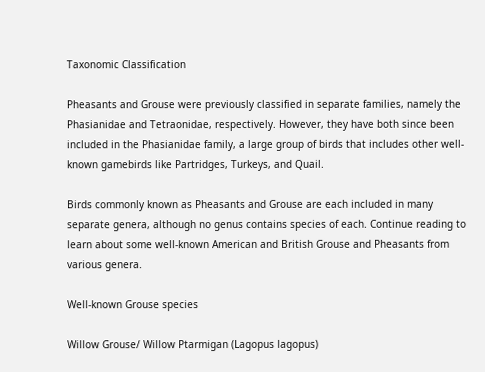Taxonomic Classification

Pheasants and Grouse were previously classified in separate families, namely the Phasianidae and Tetraonidae, respectively. However, they have both since been included in the Phasianidae family, a large group of birds that includes other well-known gamebirds like Partridges, Turkeys, and Quail.

Birds commonly known as Pheasants and Grouse are each included in many separate genera, although no genus contains species of each. Continue reading to learn about some well-known American and British Grouse and Pheasants from various genera.

Well-known Grouse species

Willow Grouse/ Willow Ptarmigan (Lagopus lagopus)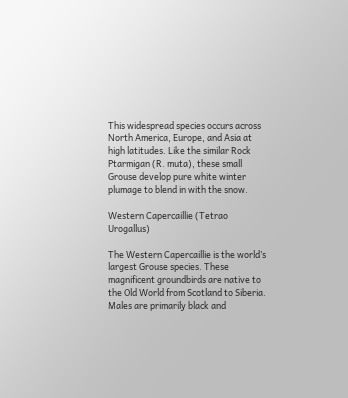This widespread species occurs across North America, Europe, and Asia at high latitudes. Like the similar Rock Ptarmigan (R. muta), these small Grouse develop pure white winter plumage to blend in with the snow.

Western Capercaillie (Tetrao Urogallus)

The Western Capercaillie is the world’s largest Grouse species. These magnificent groundbirds are native to the Old World from Scotland to Siberia. Males are primarily black and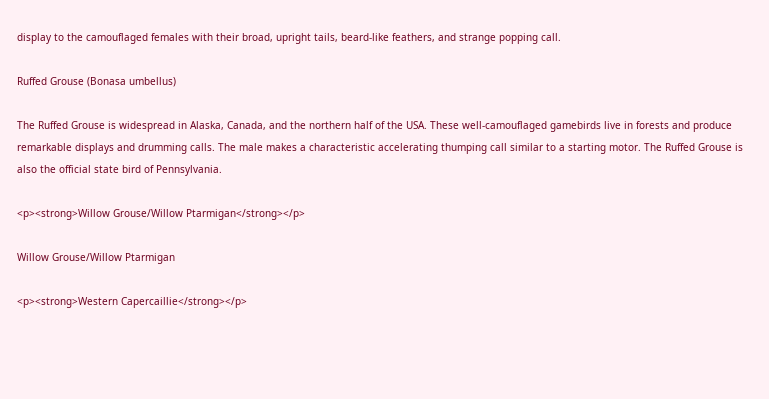display to the camouflaged females with their broad, upright tails, beard-like feathers, and strange popping call.

Ruffed Grouse (Bonasa umbellus)

The Ruffed Grouse is widespread in Alaska, Canada, and the northern half of the USA. These well-camouflaged gamebirds live in forests and produce remarkable displays and drumming calls. The male makes a characteristic accelerating thumping call similar to a starting motor. The Ruffed Grouse is also the official state bird of Pennsylvania.

<p><strong>Willow Grouse/Willow Ptarmigan</strong></p>

Willow Grouse/Willow Ptarmigan

<p><strong>Western Capercaillie</strong></p>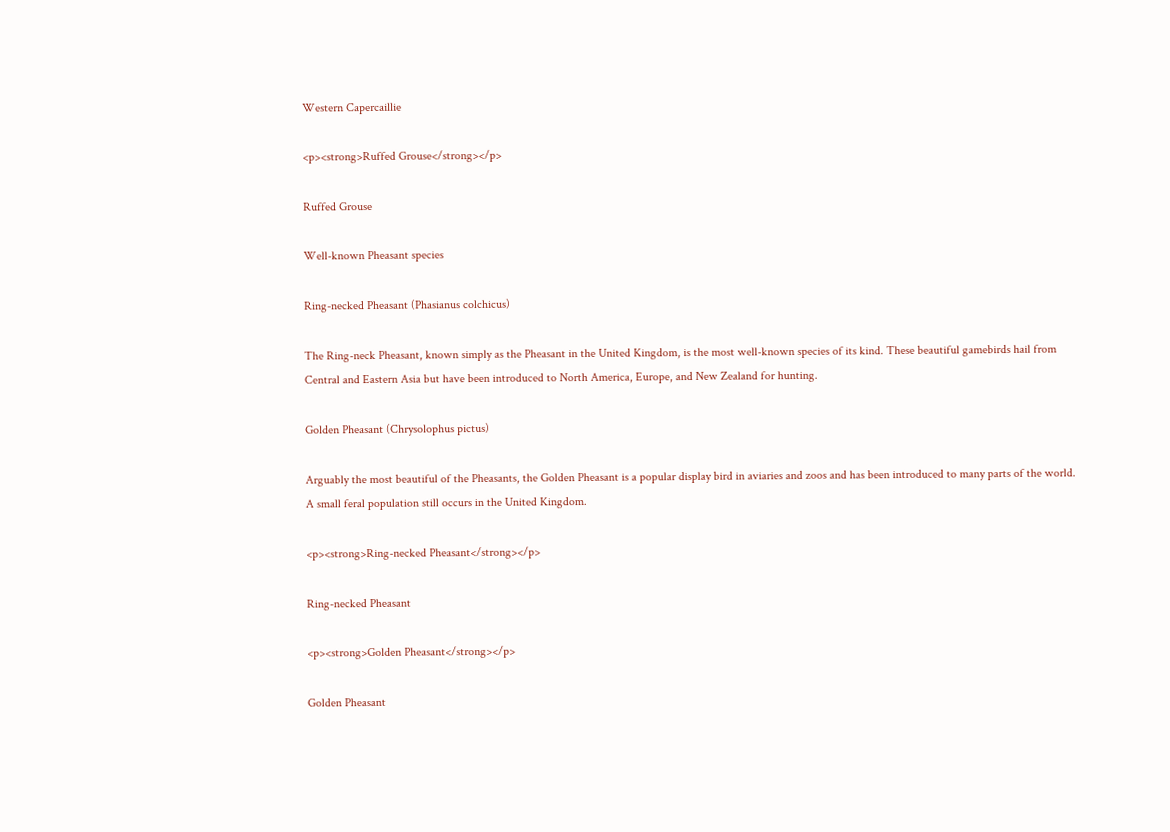Western Capercaillie

<p><strong>Ruffed Grouse</strong></p>

Ruffed Grouse

Well-known Pheasant species

Ring-necked Pheasant (Phasianus colchicus)

The Ring-neck Pheasant, known simply as the Pheasant in the United Kingdom, is the most well-known species of its kind. These beautiful gamebirds hail from Central and Eastern Asia but have been introduced to North America, Europe, and New Zealand for hunting.

Golden Pheasant (Chrysolophus pictus)

Arguably the most beautiful of the Pheasants, the Golden Pheasant is a popular display bird in aviaries and zoos and has been introduced to many parts of the world. A small feral population still occurs in the United Kingdom.

<p><strong>Ring-necked Pheasant</strong></p>

Ring-necked Pheasant

<p><strong>Golden Pheasant</strong></p>

Golden Pheasant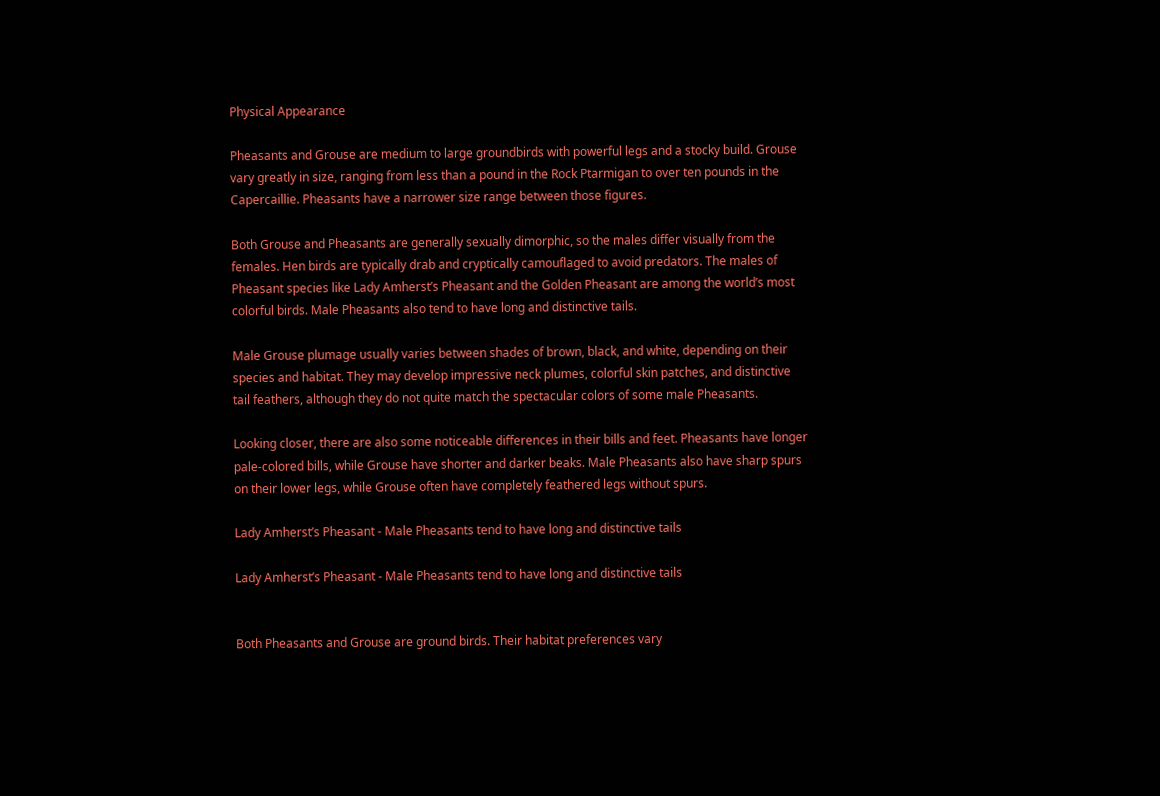Physical Appearance

Pheasants and Grouse are medium to large groundbirds with powerful legs and a stocky build. Grouse vary greatly in size, ranging from less than a pound in the Rock Ptarmigan to over ten pounds in the Capercaillie. Pheasants have a narrower size range between those figures.

Both Grouse and Pheasants are generally sexually dimorphic, so the males differ visually from the females. Hen birds are typically drab and cryptically camouflaged to avoid predators. The males of Pheasant species like Lady Amherst’s Pheasant and the Golden Pheasant are among the world’s most colorful birds. Male Pheasants also tend to have long and distinctive tails.

Male Grouse plumage usually varies between shades of brown, black, and white, depending on their species and habitat. They may develop impressive neck plumes, colorful skin patches, and distinctive tail feathers, although they do not quite match the spectacular colors of some male Pheasants.

Looking closer, there are also some noticeable differences in their bills and feet. Pheasants have longer pale-colored bills, while Grouse have shorter and darker beaks. Male Pheasants also have sharp spurs on their lower legs, while Grouse often have completely feathered legs without spurs.

Lady Amherst’s Pheasant - Male Pheasants tend to have long and distinctive tails

Lady Amherst’s Pheasant - Male Pheasants tend to have long and distinctive tails


Both Pheasants and Grouse are ground birds. Their habitat preferences vary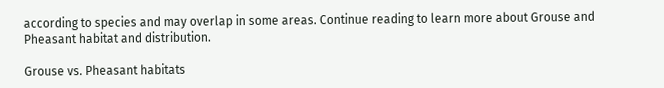according to species and may overlap in some areas. Continue reading to learn more about Grouse and Pheasant habitat and distribution.

Grouse vs. Pheasant habitats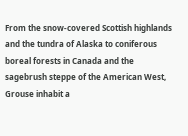From the snow-covered Scottish highlands and the tundra of Alaska to coniferous boreal forests in Canada and the sagebrush steppe of the American West, Grouse inhabit a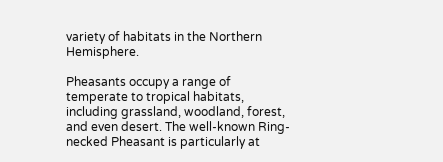variety of habitats in the Northern Hemisphere.

Pheasants occupy a range of temperate to tropical habitats, including grassland, woodland, forest, and even desert. The well-known Ring-necked Pheasant is particularly at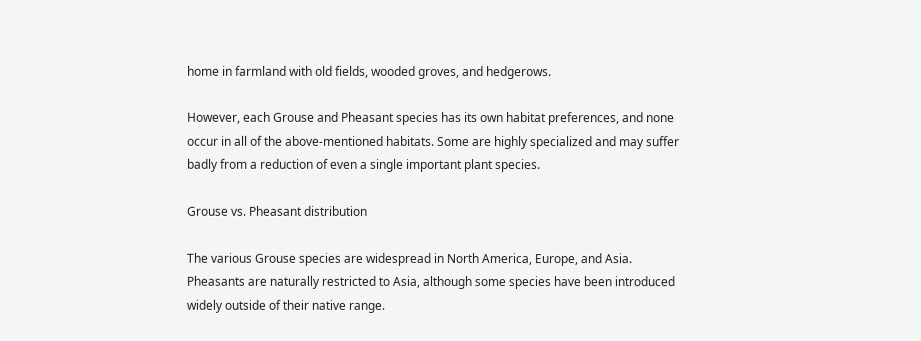home in farmland with old fields, wooded groves, and hedgerows.

However, each Grouse and Pheasant species has its own habitat preferences, and none occur in all of the above-mentioned habitats. Some are highly specialized and may suffer badly from a reduction of even a single important plant species.

Grouse vs. Pheasant distribution

The various Grouse species are widespread in North America, Europe, and Asia. Pheasants are naturally restricted to Asia, although some species have been introduced widely outside of their native range.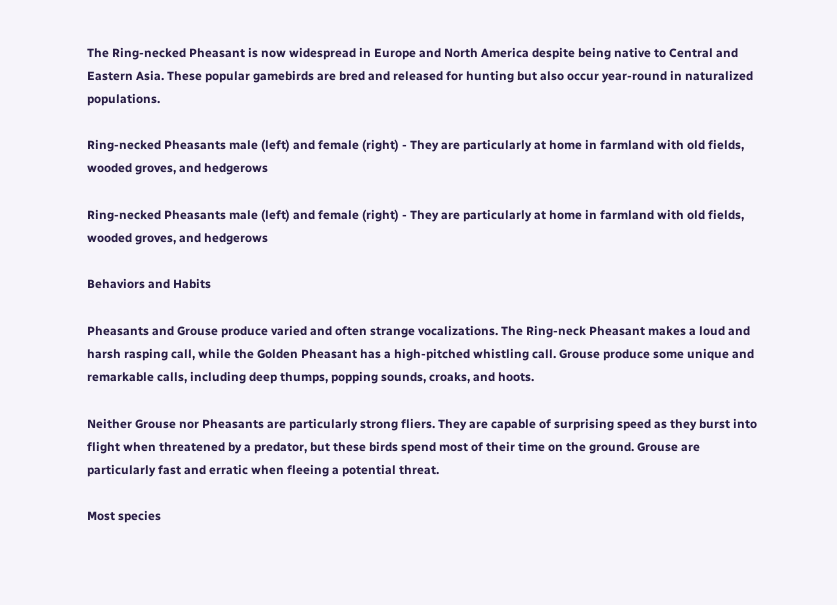The Ring-necked Pheasant is now widespread in Europe and North America despite being native to Central and Eastern Asia. These popular gamebirds are bred and released for hunting but also occur year-round in naturalized populations.

Ring-necked Pheasants male (left) and female (right) - They are particularly at home in farmland with old fields, wooded groves, and hedgerows

Ring-necked Pheasants male (left) and female (right) - They are particularly at home in farmland with old fields, wooded groves, and hedgerows

Behaviors and Habits

Pheasants and Grouse produce varied and often strange vocalizations. The Ring-neck Pheasant makes a loud and harsh rasping call, while the Golden Pheasant has a high-pitched whistling call. Grouse produce some unique and remarkable calls, including deep thumps, popping sounds, croaks, and hoots.

Neither Grouse nor Pheasants are particularly strong fliers. They are capable of surprising speed as they burst into flight when threatened by a predator, but these birds spend most of their time on the ground. Grouse are particularly fast and erratic when fleeing a potential threat.

Most species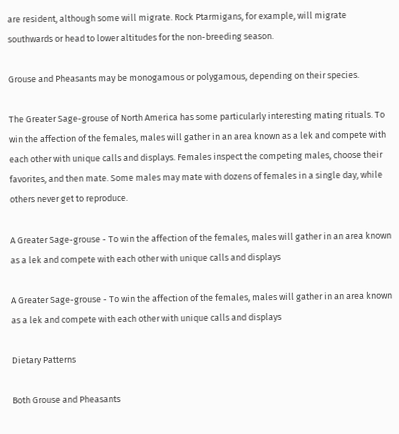are resident, although some will migrate. Rock Ptarmigans, for example, will migrate southwards or head to lower altitudes for the non-breeding season.

Grouse and Pheasants may be monogamous or polygamous, depending on their species.

The Greater Sage-grouse of North America has some particularly interesting mating rituals. To win the affection of the females, males will gather in an area known as a lek and compete with each other with unique calls and displays. Females inspect the competing males, choose their favorites, and then mate. Some males may mate with dozens of females in a single day, while others never get to reproduce.

A Greater Sage-grouse - To win the affection of the females, males will gather in an area known as a lek and compete with each other with unique calls and displays

A Greater Sage-grouse - To win the affection of the females, males will gather in an area known as a lek and compete with each other with unique calls and displays

Dietary Patterns

Both Grouse and Pheasants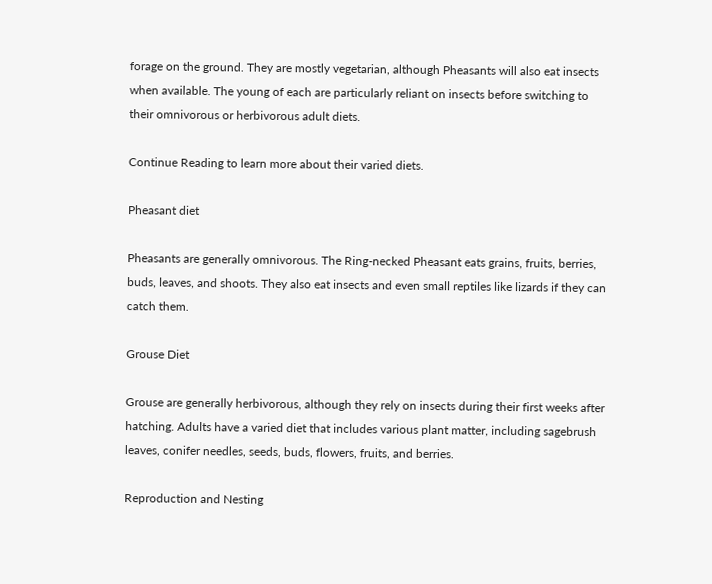forage on the ground. They are mostly vegetarian, although Pheasants will also eat insects when available. The young of each are particularly reliant on insects before switching to their omnivorous or herbivorous adult diets.

Continue Reading to learn more about their varied diets.

Pheasant diet

Pheasants are generally omnivorous. The Ring-necked Pheasant eats grains, fruits, berries, buds, leaves, and shoots. They also eat insects and even small reptiles like lizards if they can catch them.

Grouse Diet

Grouse are generally herbivorous, although they rely on insects during their first weeks after hatching. Adults have a varied diet that includes various plant matter, including sagebrush leaves, conifer needles, seeds, buds, flowers, fruits, and berries.

Reproduction and Nesting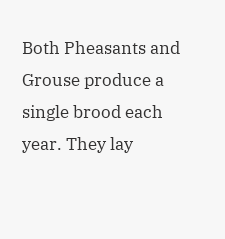Both Pheasants and Grouse produce a single brood each year. They lay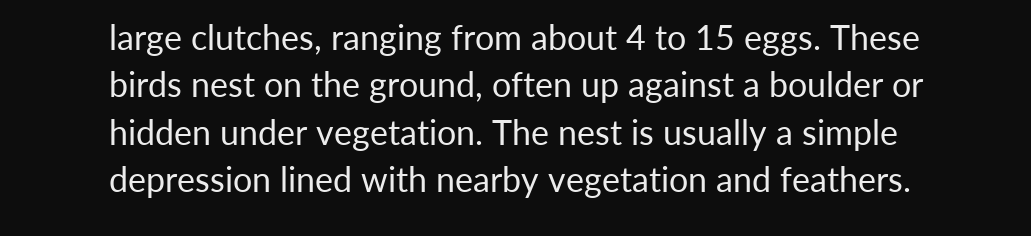large clutches, ranging from about 4 to 15 eggs. These birds nest on the ground, often up against a boulder or hidden under vegetation. The nest is usually a simple depression lined with nearby vegetation and feathers.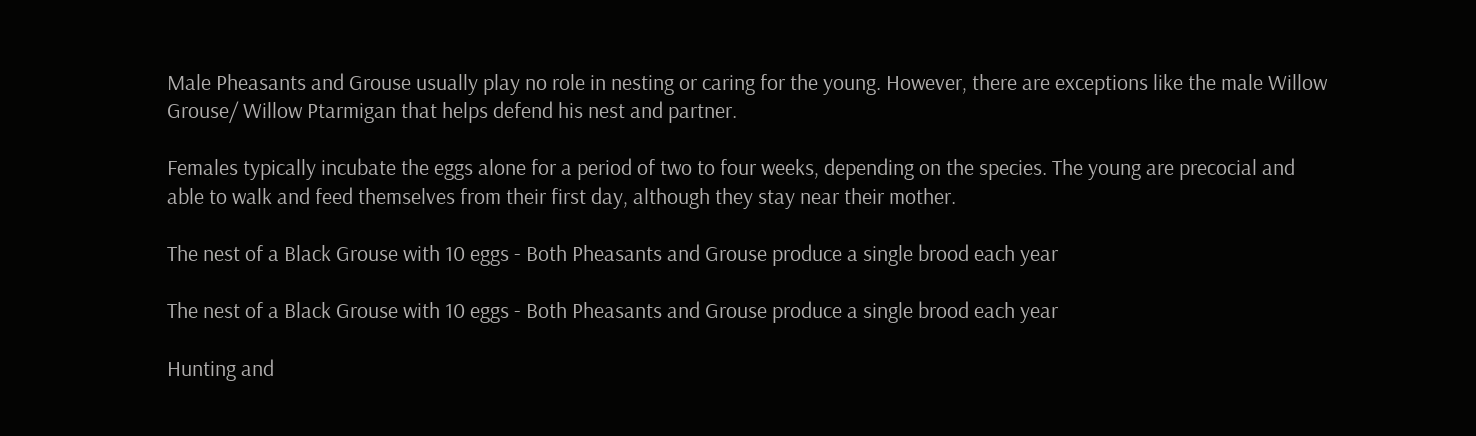Male Pheasants and Grouse usually play no role in nesting or caring for the young. However, there are exceptions like the male Willow Grouse/ Willow Ptarmigan that helps defend his nest and partner.

Females typically incubate the eggs alone for a period of two to four weeks, depending on the species. The young are precocial and able to walk and feed themselves from their first day, although they stay near their mother.

The nest of a Black Grouse with 10 eggs - Both Pheasants and Grouse produce a single brood each year

The nest of a Black Grouse with 10 eggs - Both Pheasants and Grouse produce a single brood each year

Hunting and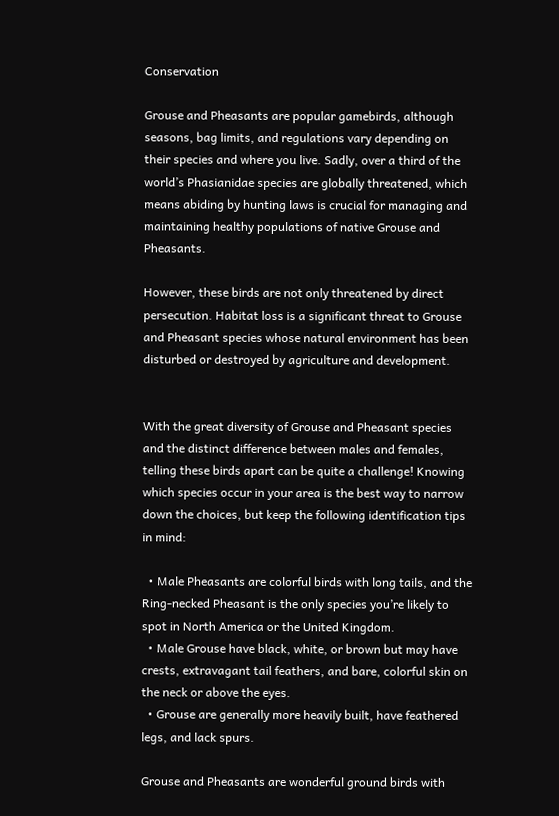Conservation

Grouse and Pheasants are popular gamebirds, although seasons, bag limits, and regulations vary depending on their species and where you live. Sadly, over a third of the world’s Phasianidae species are globally threatened, which means abiding by hunting laws is crucial for managing and maintaining healthy populations of native Grouse and Pheasants.

However, these birds are not only threatened by direct persecution. Habitat loss is a significant threat to Grouse and Pheasant species whose natural environment has been disturbed or destroyed by agriculture and development.


With the great diversity of Grouse and Pheasant species and the distinct difference between males and females, telling these birds apart can be quite a challenge! Knowing which species occur in your area is the best way to narrow down the choices, but keep the following identification tips in mind:

  • Male Pheasants are colorful birds with long tails, and the Ring-necked Pheasant is the only species you’re likely to spot in North America or the United Kingdom.
  • Male Grouse have black, white, or brown but may have crests, extravagant tail feathers, and bare, colorful skin on the neck or above the eyes.
  • Grouse are generally more heavily built, have feathered legs, and lack spurs.

Grouse and Pheasants are wonderful ground birds with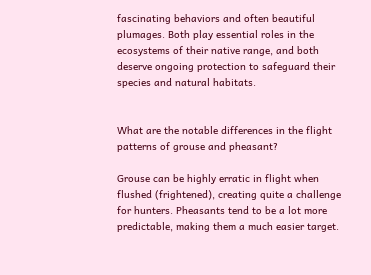fascinating behaviors and often beautiful plumages. Both play essential roles in the ecosystems of their native range, and both deserve ongoing protection to safeguard their species and natural habitats.


What are the notable differences in the flight patterns of grouse and pheasant?

Grouse can be highly erratic in flight when flushed (frightened), creating quite a challenge for hunters. Pheasants tend to be a lot more predictable, making them a much easier target.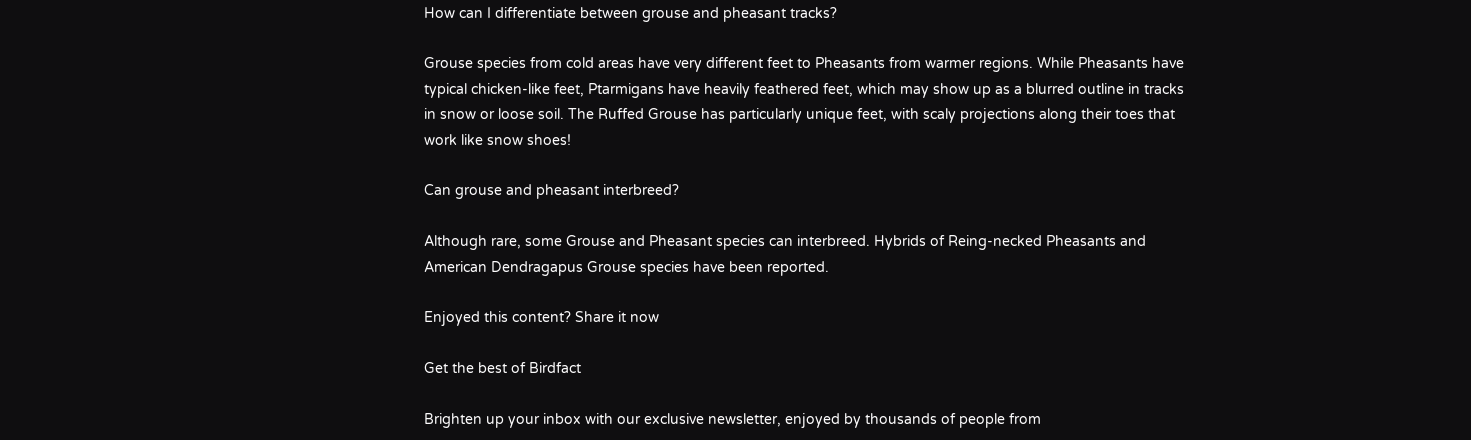How can I differentiate between grouse and pheasant tracks?

Grouse species from cold areas have very different feet to Pheasants from warmer regions. While Pheasants have typical chicken-like feet, Ptarmigans have heavily feathered feet, which may show up as a blurred outline in tracks in snow or loose soil. The Ruffed Grouse has particularly unique feet, with scaly projections along their toes that work like snow shoes!

Can grouse and pheasant interbreed?

Although rare, some Grouse and Pheasant species can interbreed. Hybrids of Reing-necked Pheasants and American Dendragapus Grouse species have been reported.

Enjoyed this content? Share it now

Get the best of Birdfact

Brighten up your inbox with our exclusive newsletter, enjoyed by thousands of people from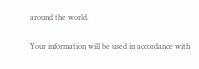around the world.

Your information will be used in accordance with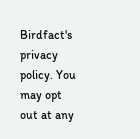Birdfact's privacy policy. You may opt out at any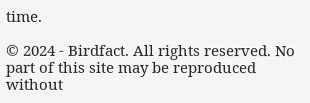time.

© 2024 - Birdfact. All rights reserved. No part of this site may be reproduced without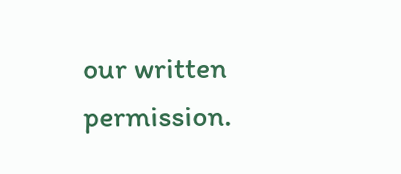our written permission.